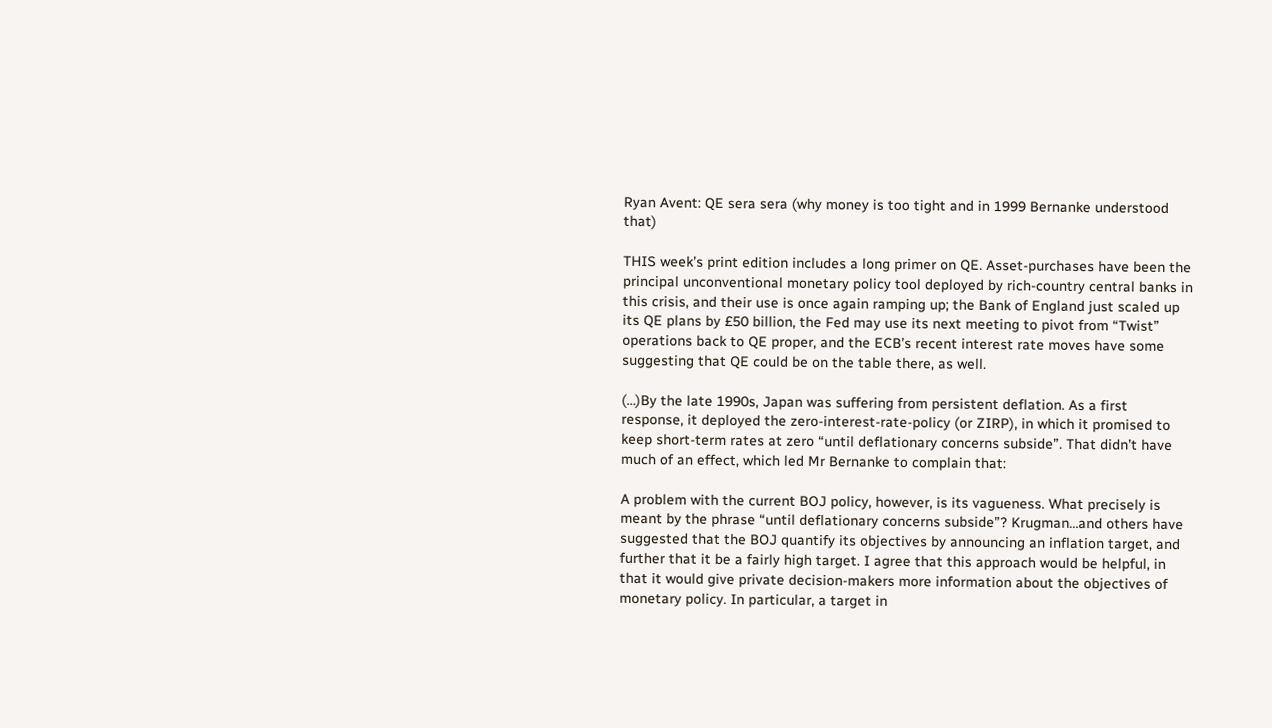Ryan Avent: QE sera sera (why money is too tight and in 1999 Bernanke understood that)

THIS week’s print edition includes a long primer on QE. Asset-purchases have been the principal unconventional monetary policy tool deployed by rich-country central banks in this crisis, and their use is once again ramping up; the Bank of England just scaled up its QE plans by £50 billion, the Fed may use its next meeting to pivot from “Twist” operations back to QE proper, and the ECB’s recent interest rate moves have some suggesting that QE could be on the table there, as well.

(…)By the late 1990s, Japan was suffering from persistent deflation. As a first response, it deployed the zero-interest-rate-policy (or ZIRP), in which it promised to keep short-term rates at zero “until deflationary concerns subside”. That didn’t have much of an effect, which led Mr Bernanke to complain that:

A problem with the current BOJ policy, however, is its vagueness. What precisely is meant by the phrase “until deflationary concerns subside”? Krugman…and others have suggested that the BOJ quantify its objectives by announcing an inflation target, and further that it be a fairly high target. I agree that this approach would be helpful, in that it would give private decision-makers more information about the objectives of monetary policy. In particular, a target in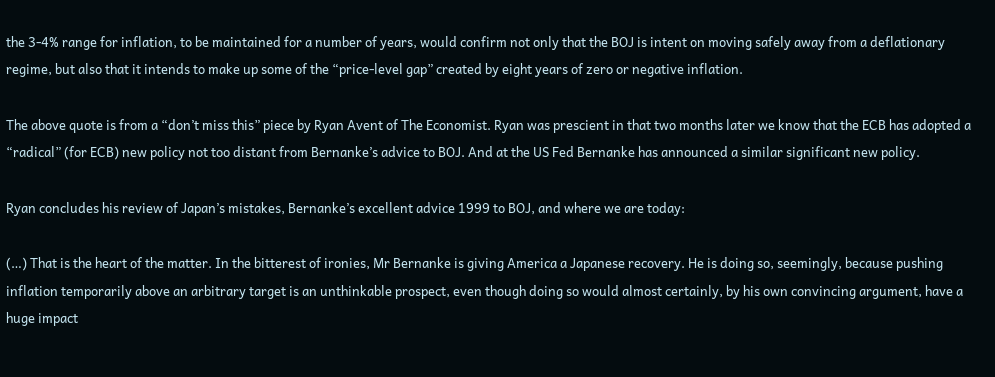the 3-4% range for inflation, to be maintained for a number of years, would confirm not only that the BOJ is intent on moving safely away from a deflationary regime, but also that it intends to make up some of the “price-level gap” created by eight years of zero or negative inflation.

The above quote is from a “don’t miss this” piece by Ryan Avent of The Economist. Ryan was prescient in that two months later we know that the ECB has adopted a “radical” (for ECB) new policy not too distant from Bernanke’s advice to BOJ. And at the US Fed Bernanke has announced a similar significant new policy.

Ryan concludes his review of Japan’s mistakes, Bernanke’s excellent advice 1999 to BOJ, and where we are today:

(…) That is the heart of the matter. In the bitterest of ironies, Mr Bernanke is giving America a Japanese recovery. He is doing so, seemingly, because pushing inflation temporarily above an arbitrary target is an unthinkable prospect, even though doing so would almost certainly, by his own convincing argument, have a huge impact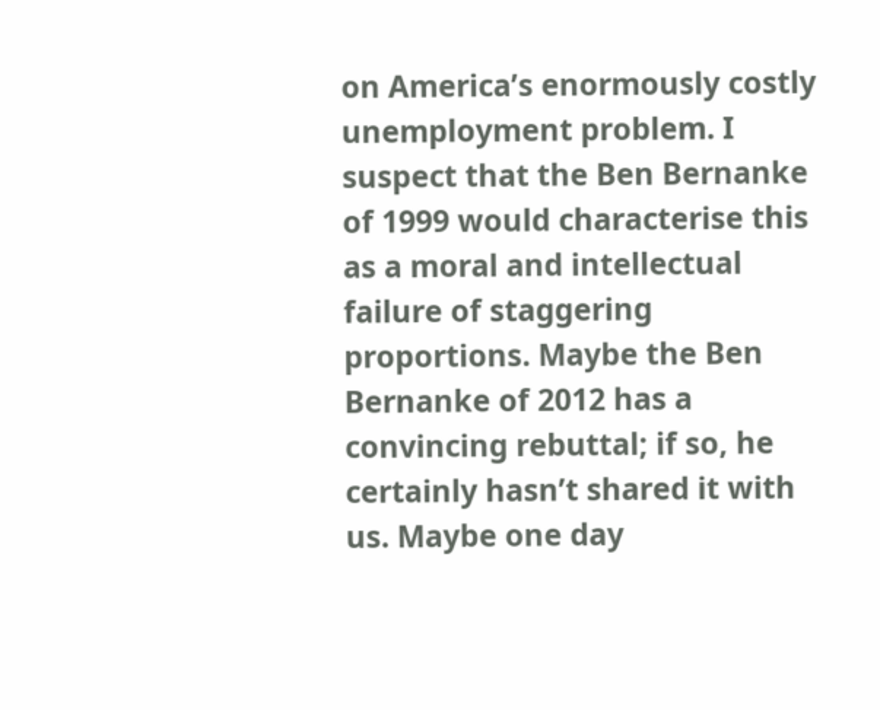on America’s enormously costly unemployment problem. I suspect that the Ben Bernanke of 1999 would characterise this as a moral and intellectual failure of staggering proportions. Maybe the Ben Bernanke of 2012 has a convincing rebuttal; if so, he certainly hasn’t shared it with us. Maybe one day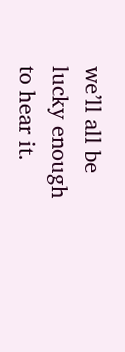we’ll all be lucky enough to hear it.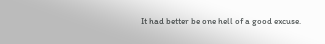It had better be one hell of a good excuse.